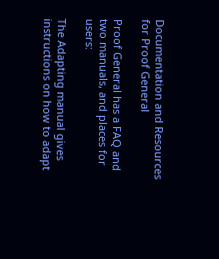Documentation and Resources for Proof General

Proof General has a FAQ and two manuals, and places for users:

The Adapting manual gives instructions on how to adapt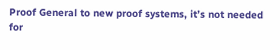Proof General to new proof systems, it’s not needed for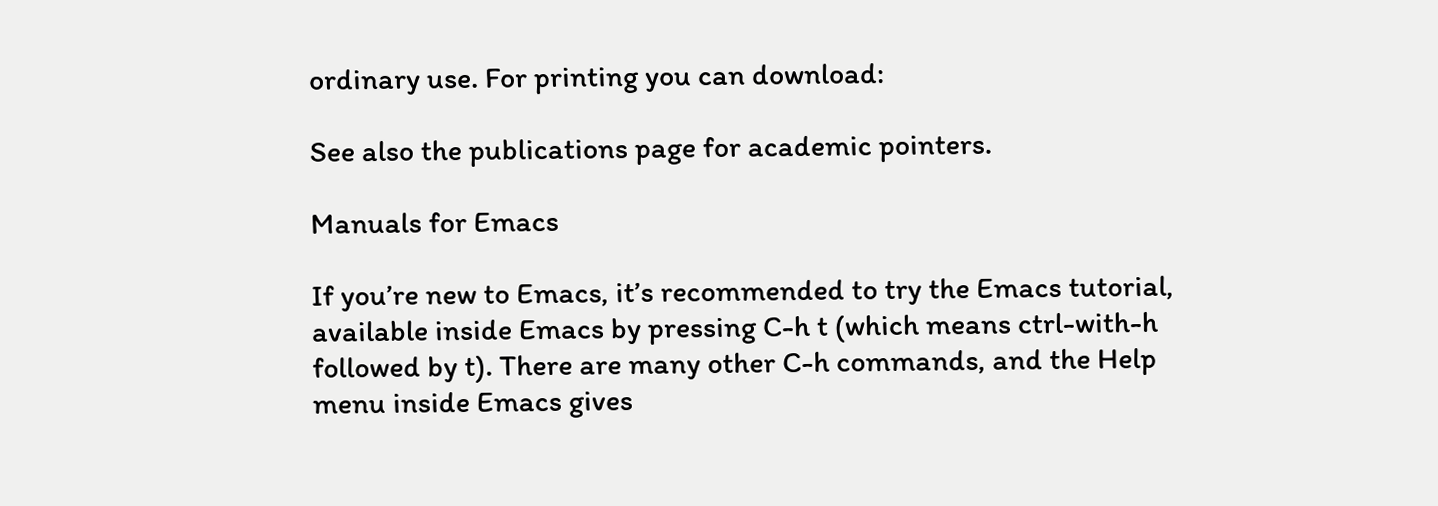ordinary use. For printing you can download:

See also the publications page for academic pointers.

Manuals for Emacs

If you’re new to Emacs, it’s recommended to try the Emacs tutorial, available inside Emacs by pressing C-h t (which means ctrl-with-h followed by t). There are many other C-h commands, and the Help menu inside Emacs gives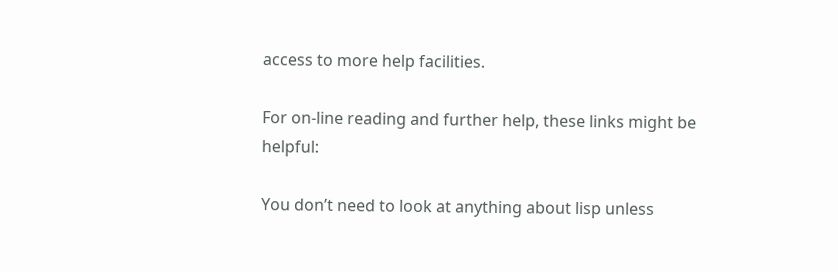access to more help facilities.

For on-line reading and further help, these links might be helpful:

You don’t need to look at anything about lisp unless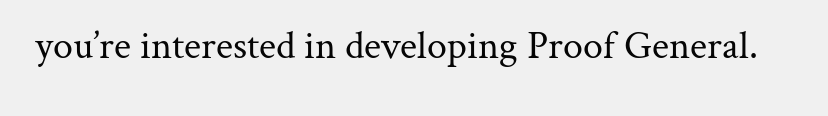you’re interested in developing Proof General.